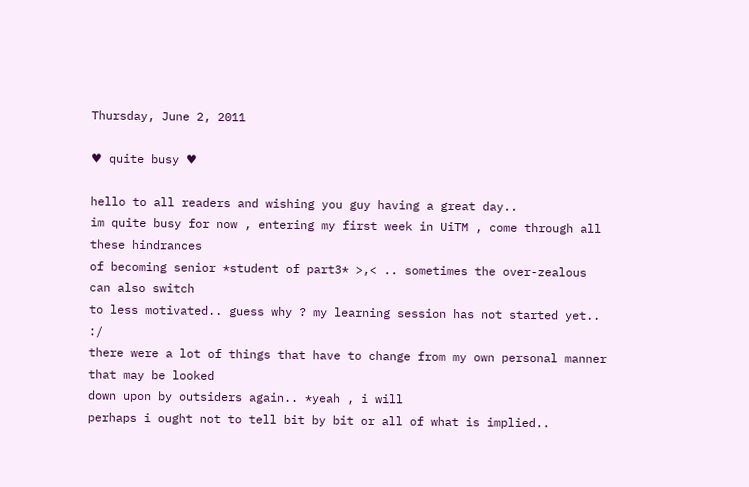Thursday, June 2, 2011

♥ quite busy ♥

hello to all readers and wishing you guy having a great day..
im quite busy for now , entering my first week in UiTM , come through all these hindrances
of becoming senior *student of part3* >,< .. sometimes the over-zealous can also switch
to less motivated.. guess why ? my learning session has not started yet.. :/
there were a lot of things that have to change from my own personal manner that may be looked
down upon by outsiders again.. *yeah , i will
perhaps i ought not to tell bit by bit or all of what is implied..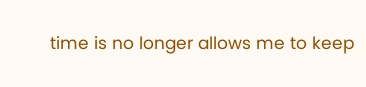time is no longer allows me to keep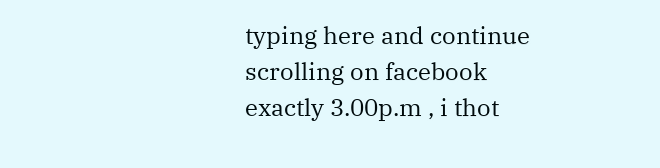typing here and continue scrolling on facebook
exactly 3.00p.m , i thot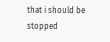that i should be stopped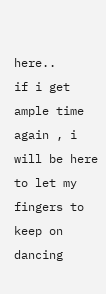here..
if i get ample time again , i will be here to let my fingers to keep on dancing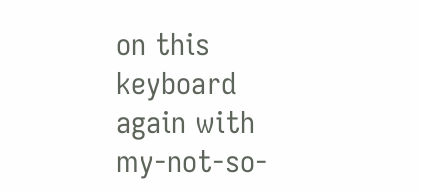on this keyboard
again with my-not-so-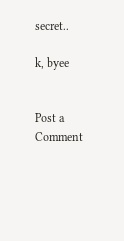secret..

k, byee


Post a Comment